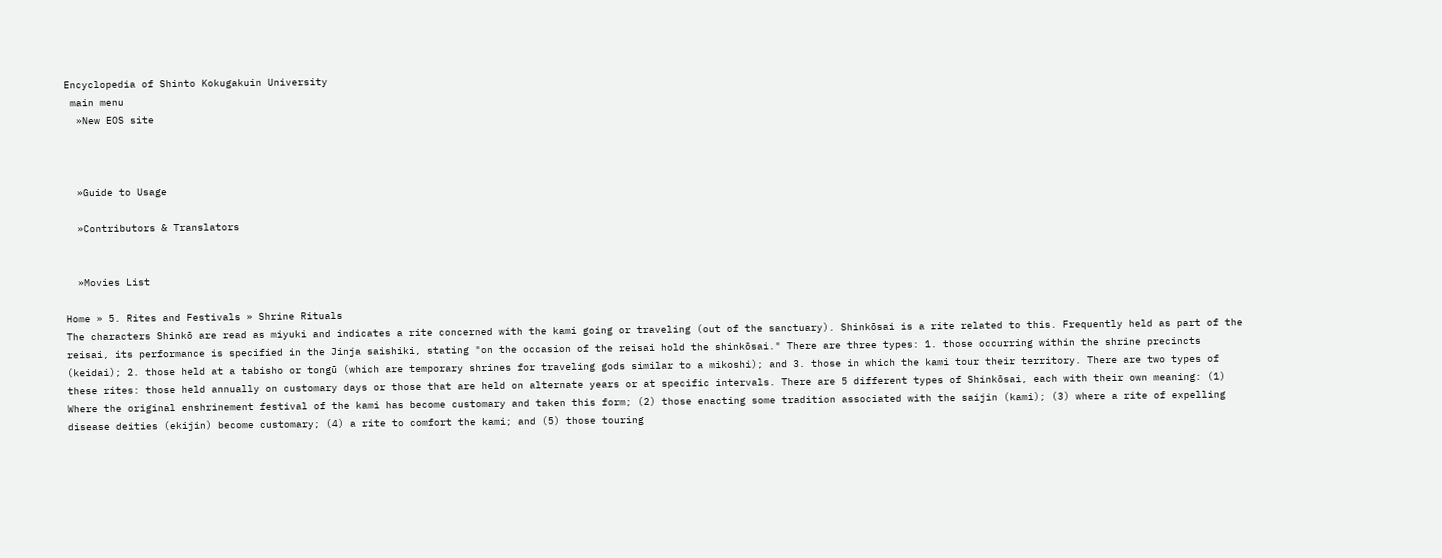Encyclopedia of Shinto Kokugakuin University
 main menu
  »New EOS site



  »Guide to Usage

  »Contributors & Translators


  »Movies List

Home » 5. Rites and Festivals » Shrine Rituals
The characters Shinkō are read as miyuki and indicates a rite concerned with the kami going or traveling (out of the sanctuary). Shinkōsai is a rite related to this. Frequently held as part of the reisai, its performance is specified in the Jinja saishiki, stating "on the occasion of the reisai hold the shinkōsai." There are three types: 1. those occurring within the shrine precincts (keidai); 2. those held at a tabisho or tongū (which are temporary shrines for traveling gods similar to a mikoshi); and 3. those in which the kami tour their territory. There are two types of these rites: those held annually on customary days or those that are held on alternate years or at specific intervals. There are 5 different types of Shinkōsai, each with their own meaning: (1) Where the original enshrinement festival of the kami has become customary and taken this form; (2) those enacting some tradition associated with the saijin (kami); (3) where a rite of expelling disease deities (ekijin) become customary; (4) a rite to comfort the kami; and (5) those touring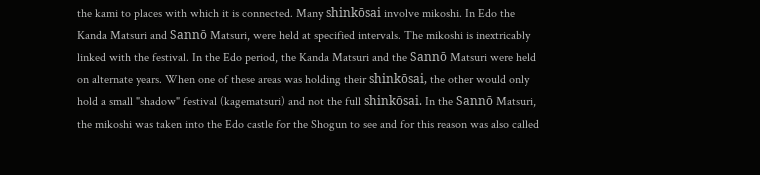the kami to places with which it is connected. Many shinkōsai involve mikoshi. In Edo the Kanda Matsuri and Sannō Matsuri, were held at specified intervals. The mikoshi is inextricably linked with the festival. In the Edo period, the Kanda Matsuri and the Sannō Matsuri were held on alternate years. When one of these areas was holding their shinkōsai, the other would only hold a small "shadow" festival (kagematsuri) and not the full shinkōsai. In the Sannō Matsuri, the mikoshi was taken into the Edo castle for the Shogun to see and for this reason was also called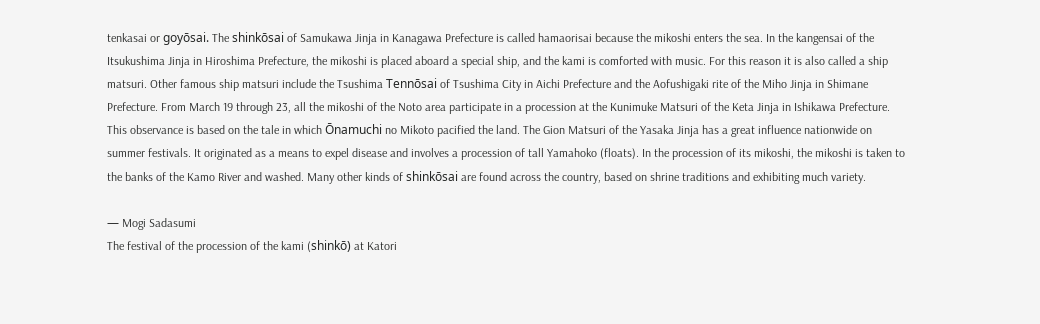tenkasai or goyōsai. The shinkōsai of Samukawa Jinja in Kanagawa Prefecture is called hamaorisai because the mikoshi enters the sea. In the kangensai of the Itsukushima Jinja in Hiroshima Prefecture, the mikoshi is placed aboard a special ship, and the kami is comforted with music. For this reason it is also called a ship matsuri. Other famous ship matsuri include the Tsushima Tennōsai of Tsushima City in Aichi Prefecture and the Aofushigaki rite of the Miho Jinja in Shimane Prefecture. From March 19 through 23, all the mikoshi of the Noto area participate in a procession at the Kunimuke Matsuri of the Keta Jinja in Ishikawa Prefecture. This observance is based on the tale in which Ōnamuchi no Mikoto pacified the land. The Gion Matsuri of the Yasaka Jinja has a great influence nationwide on summer festivals. It originated as a means to expel disease and involves a procession of tall Yamahoko (floats). In the procession of its mikoshi, the mikoshi is taken to the banks of the Kamo River and washed. Many other kinds of shinkōsai are found across the country, based on shrine traditions and exhibiting much variety.

— Mogi Sadasumi
The festival of the procession of the kami (shinkō) at Katori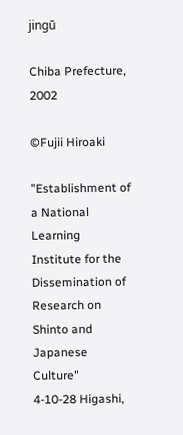jingū

Chiba Prefecture, 2002

©Fujii Hiroaki

"Establishment of a National Learning Institute for the Dissemination of Research on Shinto and Japanese Culture"
4-10-28 Higashi,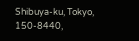Shibuya-ku, Tokyo, 150-8440,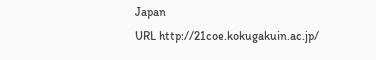Japan
URL http://21coe.kokugakuin.ac.jp/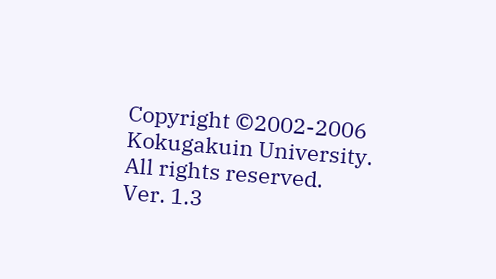Copyright ©2002-2006 Kokugakuin University. All rights reserved.
Ver. 1.3